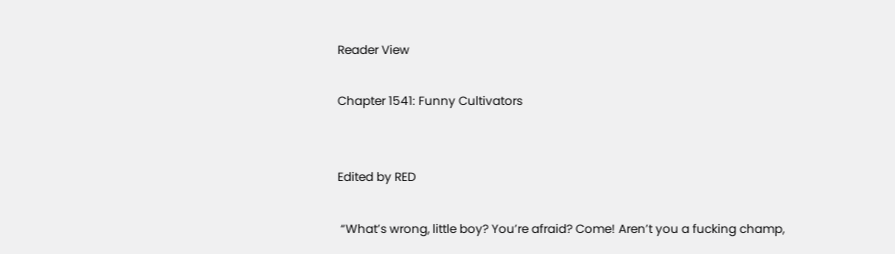Reader View

Chapter 1541: Funny Cultivators


Edited by RED

 “What’s wrong, little boy? You’re afraid? Come! Aren’t you a fucking champ,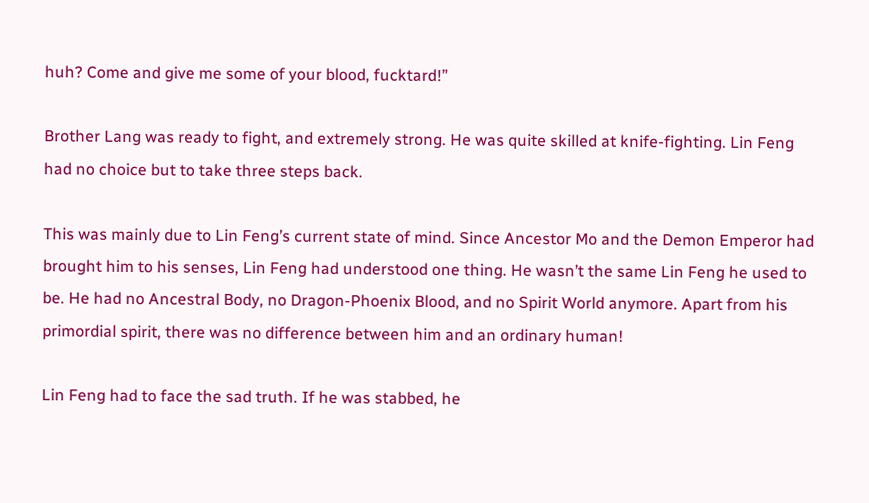huh? Come and give me some of your blood, fucktard!”

Brother Lang was ready to fight, and extremely strong. He was quite skilled at knife-fighting. Lin Feng had no choice but to take three steps back.

This was mainly due to Lin Feng’s current state of mind. Since Ancestor Mo and the Demon Emperor had brought him to his senses, Lin Feng had understood one thing. He wasn’t the same Lin Feng he used to be. He had no Ancestral Body, no Dragon-Phoenix Blood, and no Spirit World anymore. Apart from his primordial spirit, there was no difference between him and an ordinary human!

Lin Feng had to face the sad truth. If he was stabbed, he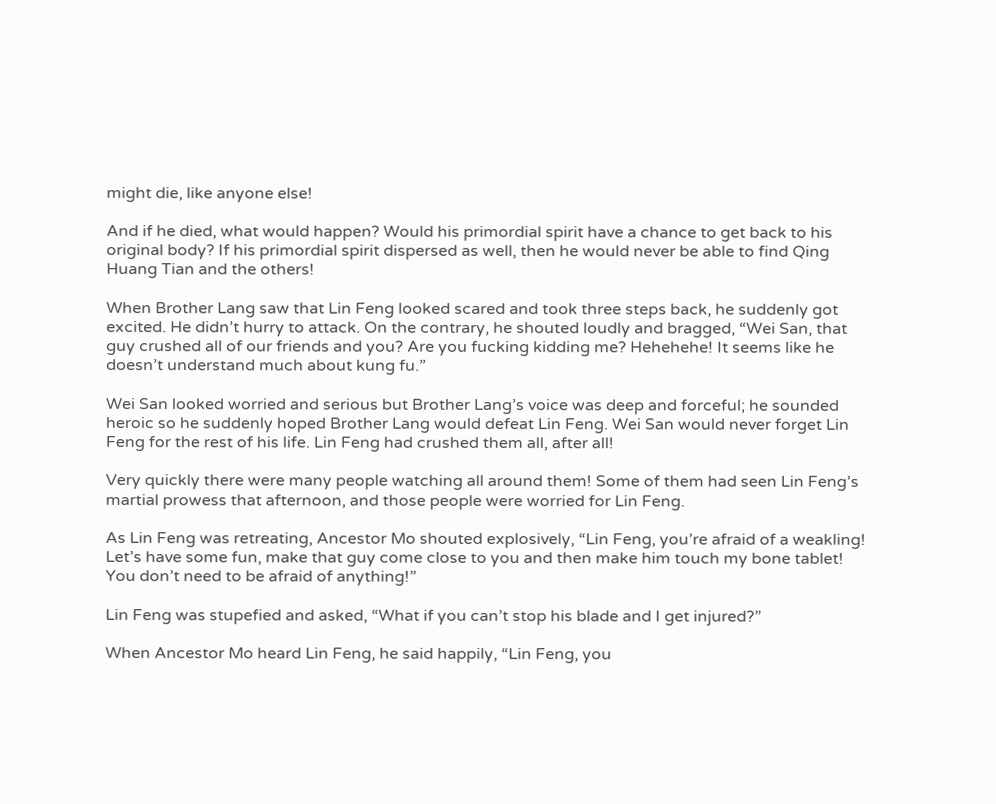might die, like anyone else!

And if he died, what would happen? Would his primordial spirit have a chance to get back to his original body? If his primordial spirit dispersed as well, then he would never be able to find Qing Huang Tian and the others!

When Brother Lang saw that Lin Feng looked scared and took three steps back, he suddenly got excited. He didn’t hurry to attack. On the contrary, he shouted loudly and bragged, “Wei San, that guy crushed all of our friends and you? Are you fucking kidding me? Hehehehe! It seems like he doesn’t understand much about kung fu.”

Wei San looked worried and serious but Brother Lang’s voice was deep and forceful; he sounded heroic so he suddenly hoped Brother Lang would defeat Lin Feng. Wei San would never forget Lin Feng for the rest of his life. Lin Feng had crushed them all, after all!

Very quickly there were many people watching all around them! Some of them had seen Lin Feng’s martial prowess that afternoon, and those people were worried for Lin Feng.

As Lin Feng was retreating, Ancestor Mo shouted explosively, “Lin Feng, you’re afraid of a weakling! Let’s have some fun, make that guy come close to you and then make him touch my bone tablet! You don’t need to be afraid of anything!”

Lin Feng was stupefied and asked, “What if you can’t stop his blade and I get injured?”

When Ancestor Mo heard Lin Feng, he said happily, “Lin Feng, you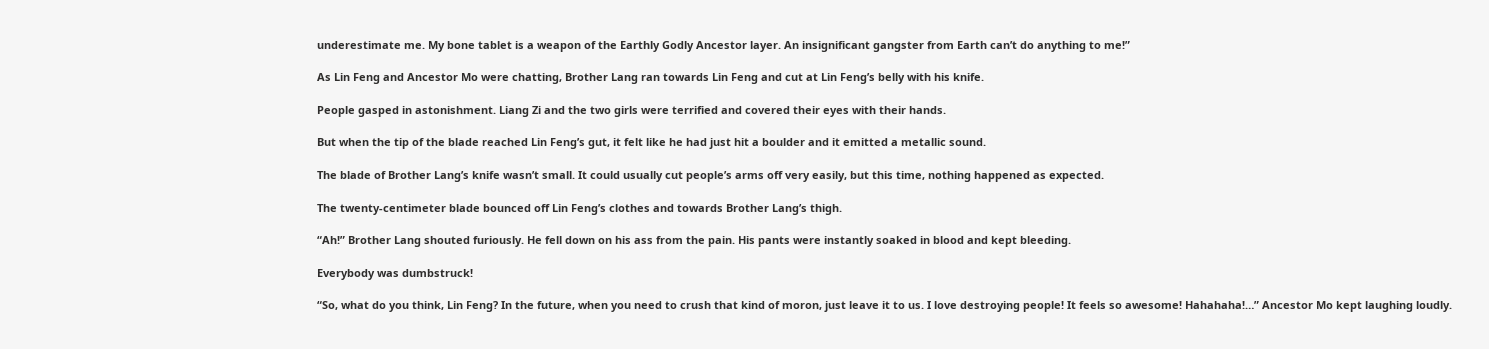underestimate me. My bone tablet is a weapon of the Earthly Godly Ancestor layer. An insignificant gangster from Earth can’t do anything to me!”

As Lin Feng and Ancestor Mo were chatting, Brother Lang ran towards Lin Feng and cut at Lin Feng’s belly with his knife.

People gasped in astonishment. Liang Zi and the two girls were terrified and covered their eyes with their hands.

But when the tip of the blade reached Lin Feng’s gut, it felt like he had just hit a boulder and it emitted a metallic sound.

The blade of Brother Lang’s knife wasn’t small. It could usually cut people’s arms off very easily, but this time, nothing happened as expected.

The twenty-centimeter blade bounced off Lin Feng’s clothes and towards Brother Lang’s thigh.

“Ah!” Brother Lang shouted furiously. He fell down on his ass from the pain. His pants were instantly soaked in blood and kept bleeding.

Everybody was dumbstruck!

“So, what do you think, Lin Feng? In the future, when you need to crush that kind of moron, just leave it to us. I love destroying people! It feels so awesome! Hahahaha!…” Ancestor Mo kept laughing loudly.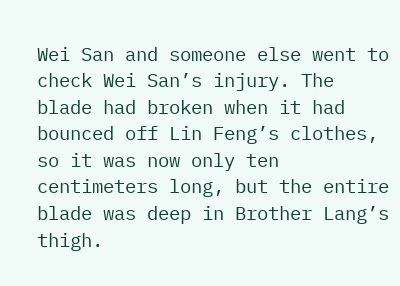Wei San and someone else went to check Wei San’s injury. The blade had broken when it had bounced off Lin Feng’s clothes, so it was now only ten centimeters long, but the entire blade was deep in Brother Lang’s thigh.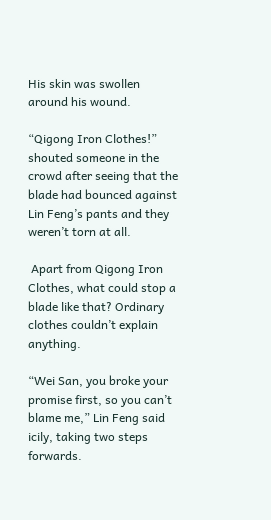His skin was swollen around his wound.

“Qigong Iron Clothes!” shouted someone in the crowd after seeing that the blade had bounced against Lin Feng’s pants and they weren’t torn at all.

 Apart from Qigong Iron Clothes, what could stop a blade like that? Ordinary clothes couldn’t explain anything.

“Wei San, you broke your promise first, so you can’t blame me,” Lin Feng said icily, taking two steps forwards.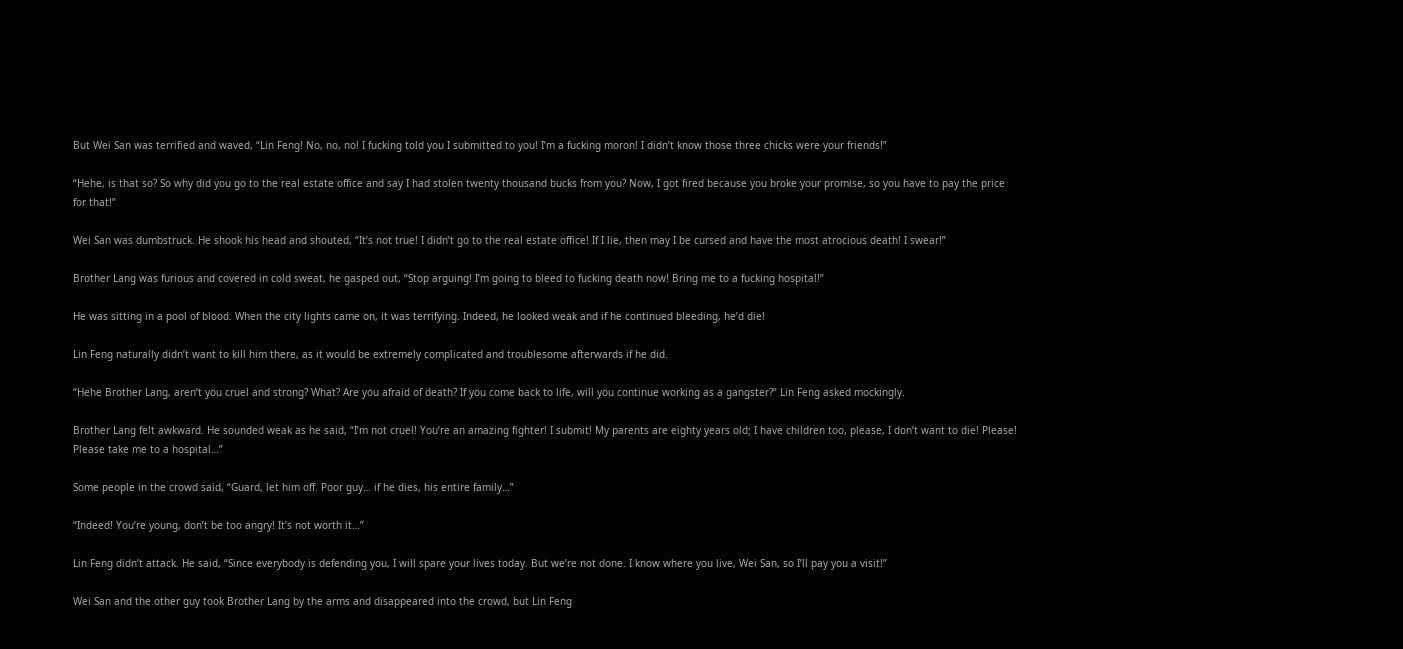But Wei San was terrified and waved, “Lin Feng! No, no, no! I fucking told you I submitted to you! I’m a fucking moron! I didn’t know those three chicks were your friends!”

“Hehe, is that so? So why did you go to the real estate office and say I had stolen twenty thousand bucks from you? Now, I got fired because you broke your promise, so you have to pay the price for that!”

Wei San was dumbstruck. He shook his head and shouted, “It’s not true! I didn’t go to the real estate office! If I lie, then may I be cursed and have the most atrocious death! I swear!”

Brother Lang was furious and covered in cold sweat, he gasped out, “Stop arguing! I’m going to bleed to fucking death now! Bring me to a fucking hospital!”

He was sitting in a pool of blood. When the city lights came on, it was terrifying. Indeed, he looked weak and if he continued bleeding, he’d die!

Lin Feng naturally didn’t want to kill him there, as it would be extremely complicated and troublesome afterwards if he did.

“Hehe Brother Lang, aren’t you cruel and strong? What? Are you afraid of death? If you come back to life, will you continue working as a gangster?” Lin Feng asked mockingly.

Brother Lang felt awkward. He sounded weak as he said, “I’m not cruel! You’re an amazing fighter! I submit! My parents are eighty years old; I have children too, please, I don’t want to die! Please! Please take me to a hospital…”

Some people in the crowd said, “Guard, let him off. Poor guy… if he dies, his entire family…”

“Indeed! You’re young, don’t be too angry! It’s not worth it…”

Lin Feng didn’t attack. He said, “Since everybody is defending you, I will spare your lives today. But we’re not done. I know where you live, Wei San, so I’ll pay you a visit!”

Wei San and the other guy took Brother Lang by the arms and disappeared into the crowd, but Lin Feng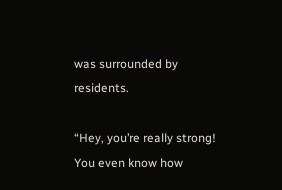was surrounded by residents.

“Hey, you’re really strong! You even know how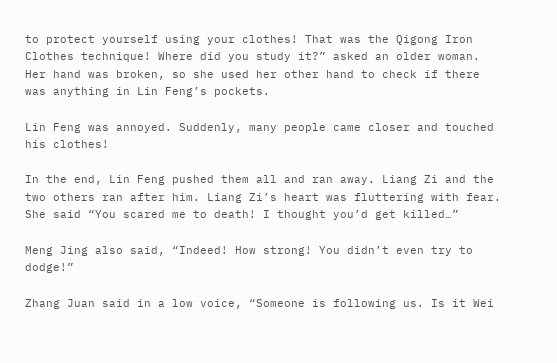to protect yourself using your clothes! That was the Qigong Iron Clothes technique! Where did you study it?” asked an older woman. Her hand was broken, so she used her other hand to check if there was anything in Lin Feng’s pockets.

Lin Feng was annoyed. Suddenly, many people came closer and touched his clothes!

In the end, Lin Feng pushed them all and ran away. Liang Zi and the two others ran after him. Liang Zi’s heart was fluttering with fear. She said “You scared me to death! I thought you’d get killed…”

Meng Jing also said, “Indeed! How strong! You didn’t even try to dodge!”

Zhang Juan said in a low voice, “Someone is following us. Is it Wei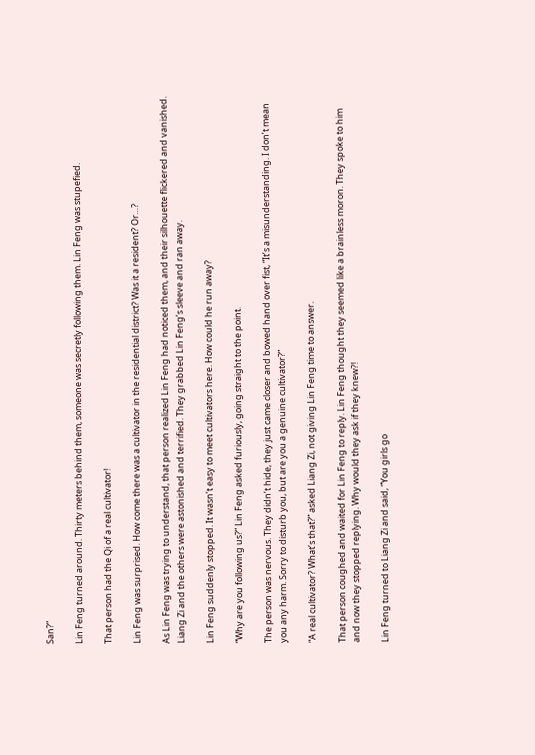San?”

Lin Feng turned around. Thirty meters behind them, someone was secretly following them. Lin Feng was stupefied.

That person had the Qi of a real cultivator!

Lin Feng was surprised. How come there was a cultivator in the residential district? Was it a resident? Or…?

As Lin Feng was trying to understand, that person realized Lin Feng had noticed them, and their silhouette flickered and vanished. Liang Zi and the others were astonished and terrified. They grabbed Lin Feng’s sleeve and ran away.

Lin Feng suddenly stopped. It wasn’t easy to meet cultivators here. How could he run away?

“Why are you following us?” Lin Feng asked furiously, going straight to the point.

The person was nervous. They didn’t hide, they just came closer and bowed hand over fist, “It’s a misunderstanding. I don’t mean you any harm. Sorry to disturb you, but are you a genuine cultivator?”

“A real cultivator? What’s that?” asked Liang Zi, not giving Lin Feng time to answer.

That person coughed and waited for Lin Feng to reply. Lin Feng thought they seemed like a brainless moron. They spoke to him and now they stopped replying. Why would they ask if they knew?!

Lin Feng turned to Liang Zi and said, “You girls go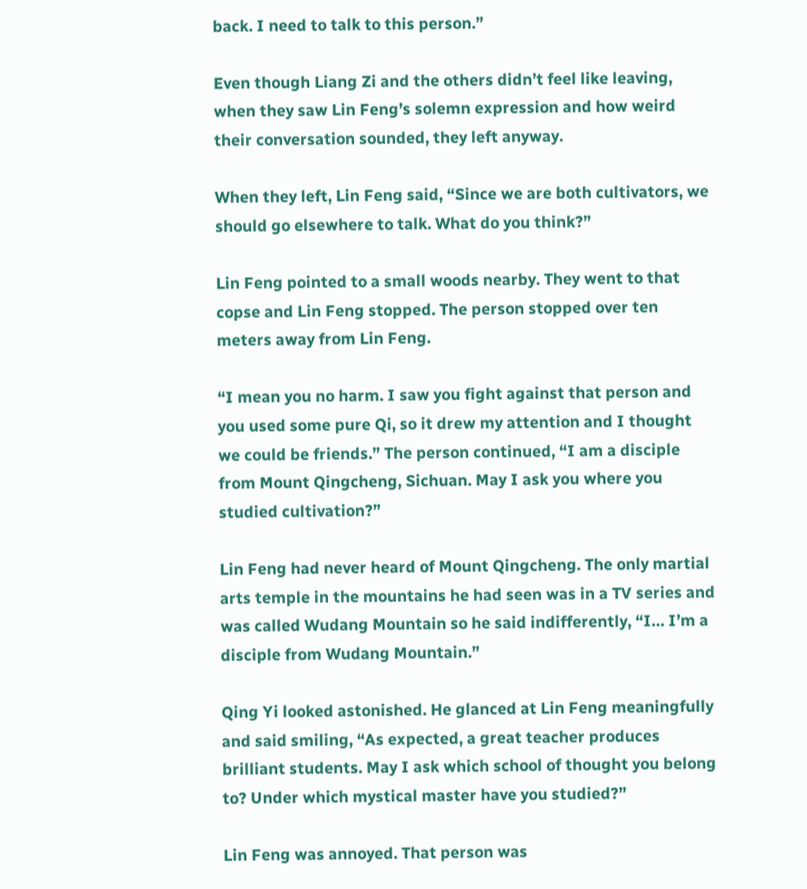back. I need to talk to this person.”

Even though Liang Zi and the others didn’t feel like leaving, when they saw Lin Feng’s solemn expression and how weird their conversation sounded, they left anyway.

When they left, Lin Feng said, “Since we are both cultivators, we should go elsewhere to talk. What do you think?”

Lin Feng pointed to a small woods nearby. They went to that copse and Lin Feng stopped. The person stopped over ten meters away from Lin Feng.

“I mean you no harm. I saw you fight against that person and you used some pure Qi, so it drew my attention and I thought we could be friends.” The person continued, “I am a disciple from Mount Qingcheng, Sichuan. May I ask you where you studied cultivation?”

Lin Feng had never heard of Mount Qingcheng. The only martial arts temple in the mountains he had seen was in a TV series and was called Wudang Mountain so he said indifferently, “I… I’m a disciple from Wudang Mountain.”

Qing Yi looked astonished. He glanced at Lin Feng meaningfully and said smiling, “As expected, a great teacher produces brilliant students. May I ask which school of thought you belong to? Under which mystical master have you studied?”

Lin Feng was annoyed. That person was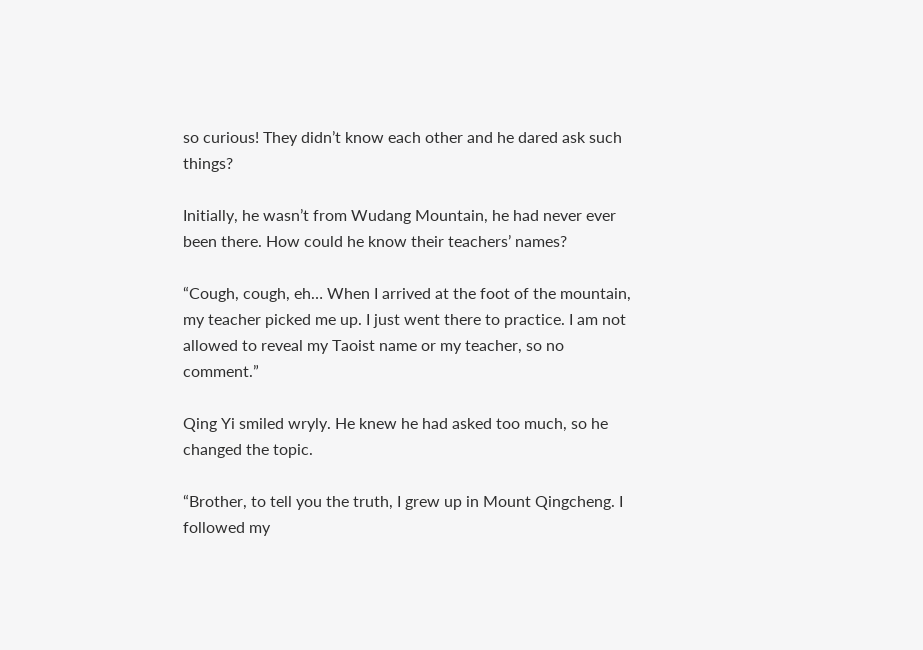so curious! They didn’t know each other and he dared ask such things?

Initially, he wasn’t from Wudang Mountain, he had never ever been there. How could he know their teachers’ names?

“Cough, cough, eh… When I arrived at the foot of the mountain, my teacher picked me up. I just went there to practice. I am not allowed to reveal my Taoist name or my teacher, so no comment.”

Qing Yi smiled wryly. He knew he had asked too much, so he changed the topic.

“Brother, to tell you the truth, I grew up in Mount Qingcheng. I followed my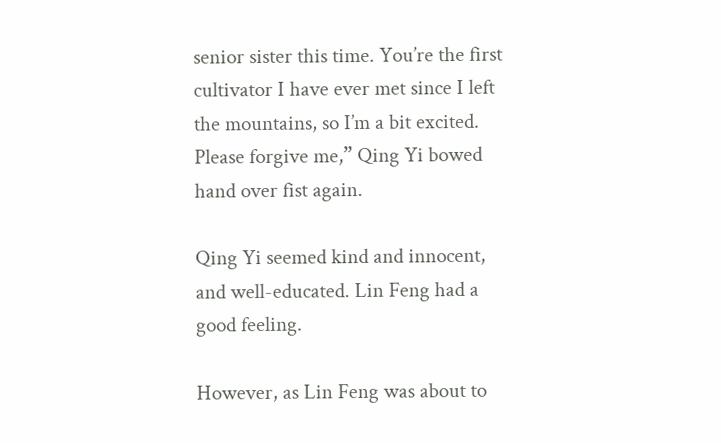senior sister this time. You’re the first cultivator I have ever met since I left the mountains, so I’m a bit excited. Please forgive me,” Qing Yi bowed hand over fist again.

Qing Yi seemed kind and innocent, and well-educated. Lin Feng had a good feeling.

However, as Lin Feng was about to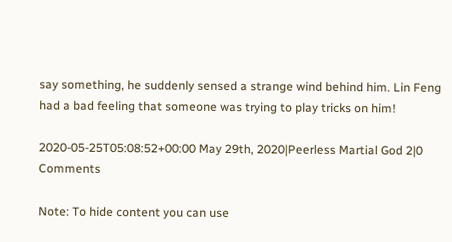say something, he suddenly sensed a strange wind behind him. Lin Feng had a bad feeling that someone was trying to play tricks on him!

2020-05-25T05:08:52+00:00 May 29th, 2020|Peerless Martial God 2|0 Comments

Note: To hide content you can use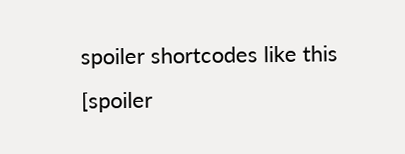spoiler shortcodes like this [spoiler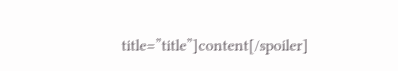title=”title”]content[/spoiler]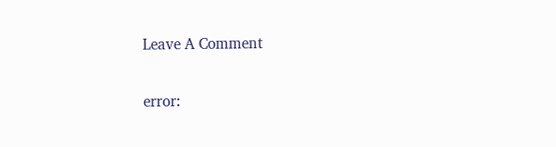Leave A Comment

error: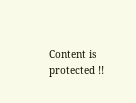Content is protected !!